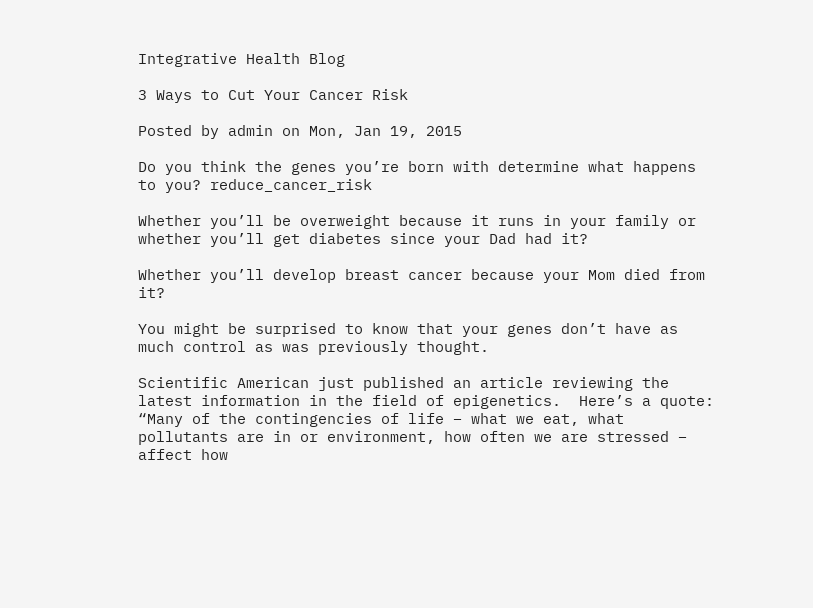Integrative Health Blog

3 Ways to Cut Your Cancer Risk

Posted by admin on Mon, Jan 19, 2015

Do you think the genes you’re born with determine what happens to you? reduce_cancer_risk

Whether you’ll be overweight because it runs in your family or whether you’ll get diabetes since your Dad had it?

Whether you’ll develop breast cancer because your Mom died from it?

You might be surprised to know that your genes don’t have as much control as was previously thought.

Scientific American just published an article reviewing the latest information in the field of epigenetics.  Here’s a quote: “Many of the contingencies of life – what we eat, what pollutants are in or environment, how often we are stressed – affect how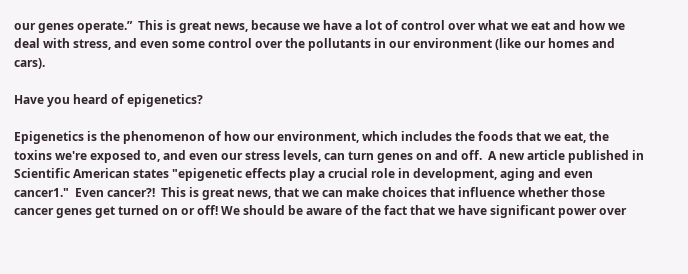our genes operate.”  This is great news, because we have a lot of control over what we eat and how we deal with stress, and even some control over the pollutants in our environment (like our homes and cars).

Have you heard of epigenetics?

Epigenetics is the phenomenon of how our environment, which includes the foods that we eat, the toxins we're exposed to, and even our stress levels, can turn genes on and off.  A new article published in Scientific American states "epigenetic effects play a crucial role in development, aging and even cancer1."  Even cancer?!  This is great news, that we can make choices that influence whether those cancer genes get turned on or off! We should be aware of the fact that we have significant power over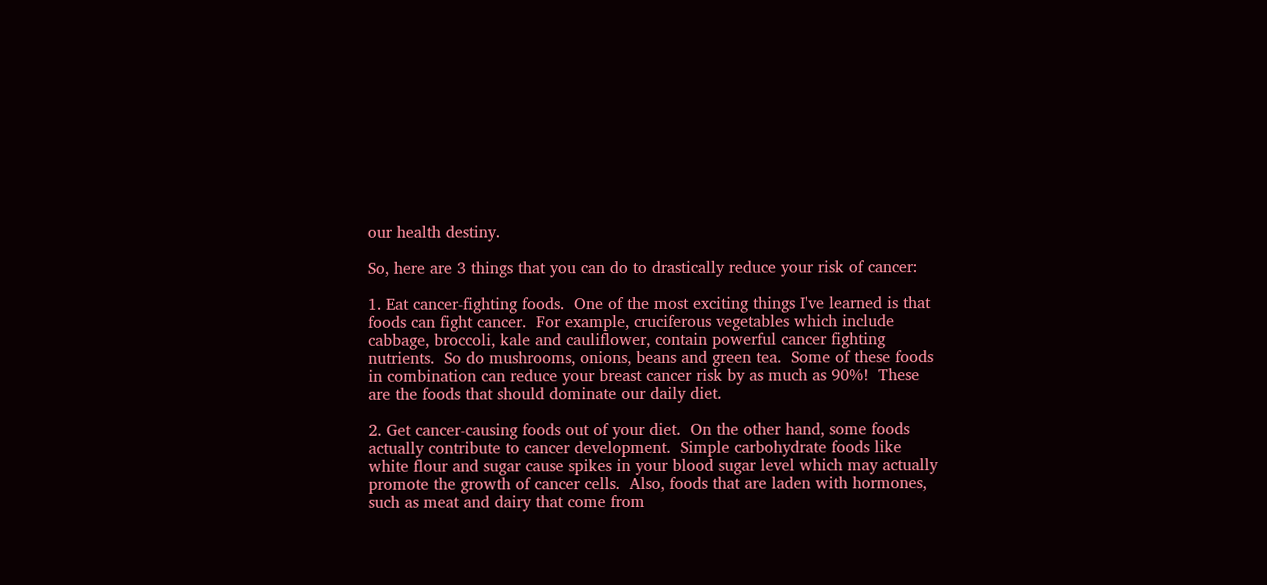our health destiny.

So, here are 3 things that you can do to drastically reduce your risk of cancer:

1. Eat cancer-fighting foods.  One of the most exciting things I've learned is that foods can fight cancer.  For example, cruciferous vegetables which include cabbage, broccoli, kale and cauliflower, contain powerful cancer fighting nutrients.  So do mushrooms, onions, beans and green tea.  Some of these foods in combination can reduce your breast cancer risk by as much as 90%!  These are the foods that should dominate our daily diet.

2. Get cancer-causing foods out of your diet.  On the other hand, some foods actually contribute to cancer development.  Simple carbohydrate foods like white flour and sugar cause spikes in your blood sugar level which may actually promote the growth of cancer cells.  Also, foods that are laden with hormones, such as meat and dairy that come from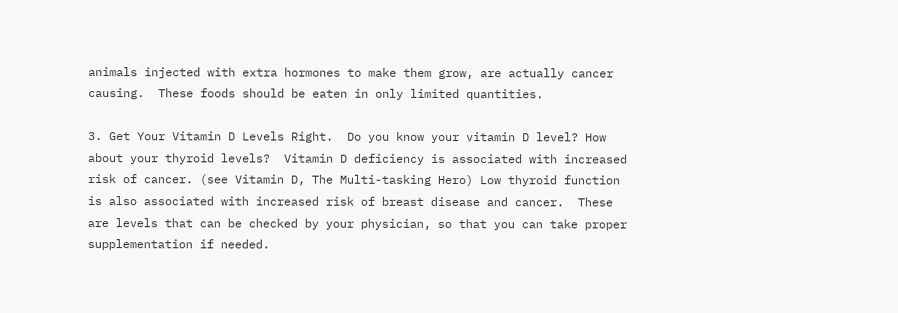animals injected with extra hormones to make them grow, are actually cancer causing.  These foods should be eaten in only limited quantities.

3. Get Your Vitamin D Levels Right.  Do you know your vitamin D level? How about your thyroid levels?  Vitamin D deficiency is associated with increased risk of cancer. (see Vitamin D, The Multi-tasking Hero) Low thyroid function is also associated with increased risk of breast disease and cancer.  These are levels that can be checked by your physician, so that you can take proper supplementation if needed.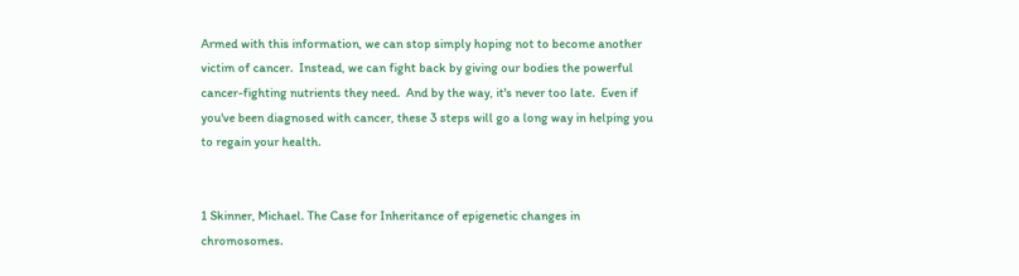Armed with this information, we can stop simply hoping not to become another victim of cancer.  Instead, we can fight back by giving our bodies the powerful cancer-fighting nutrients they need.  And by the way, it's never too late.  Even if you've been diagnosed with cancer, these 3 steps will go a long way in helping you to regain your health.


1 Skinner, Michael. The Case for Inheritance of epigenetic changes in chromosomes.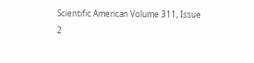Scientific American Volume 311, Issue 2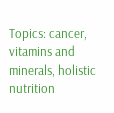Topics: cancer, vitamins and minerals, holistic nutrition